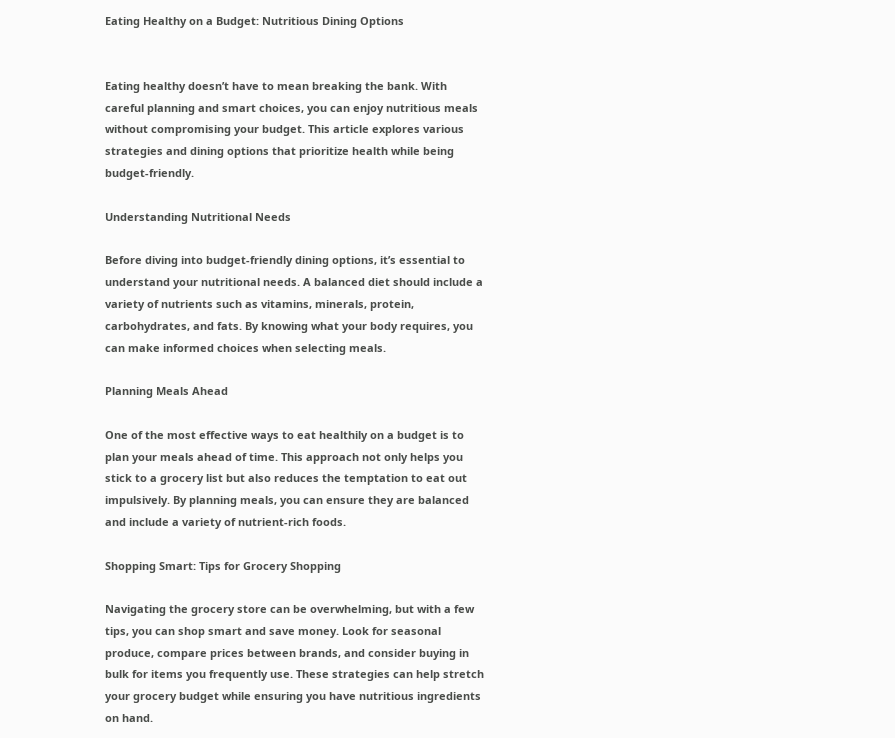Eating Healthy on a Budget: Nutritious Dining Options


Eating healthy doesn’t have to mean breaking the bank. With careful planning and smart choices, you can enjoy nutritious meals without compromising your budget. This article explores various strategies and dining options that prioritize health while being budget-friendly.

Understanding Nutritional Needs

Before diving into budget-friendly dining options, it’s essential to understand your nutritional needs. A balanced diet should include a variety of nutrients such as vitamins, minerals, protein, carbohydrates, and fats. By knowing what your body requires, you can make informed choices when selecting meals.

Planning Meals Ahead

One of the most effective ways to eat healthily on a budget is to plan your meals ahead of time. This approach not only helps you stick to a grocery list but also reduces the temptation to eat out impulsively. By planning meals, you can ensure they are balanced and include a variety of nutrient-rich foods.

Shopping Smart: Tips for Grocery Shopping

Navigating the grocery store can be overwhelming, but with a few tips, you can shop smart and save money. Look for seasonal produce, compare prices between brands, and consider buying in bulk for items you frequently use. These strategies can help stretch your grocery budget while ensuring you have nutritious ingredients on hand.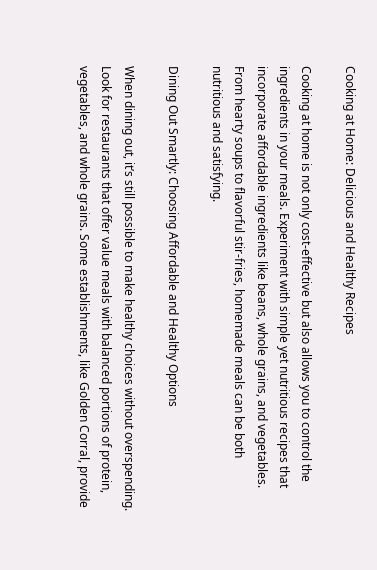Cooking at Home: Delicious and Healthy Recipes

Cooking at home is not only cost-effective but also allows you to control the ingredients in your meals. Experiment with simple yet nutritious recipes that incorporate affordable ingredients like beans, whole grains, and vegetables. From hearty soups to flavorful stir-fries, homemade meals can be both nutritious and satisfying.

Dining Out Smartly: Choosing Affordable and Healthy Options

When dining out, it’s still possible to make healthy choices without overspending. Look for restaurants that offer value meals with balanced portions of protein, vegetables, and whole grains. Some establishments, like Golden Corral, provide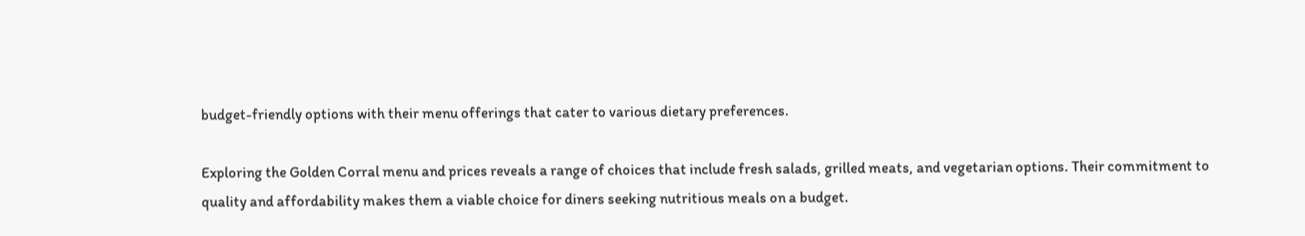budget-friendly options with their menu offerings that cater to various dietary preferences.

Exploring the Golden Corral menu and prices reveals a range of choices that include fresh salads, grilled meats, and vegetarian options. Their commitment to quality and affordability makes them a viable choice for diners seeking nutritious meals on a budget.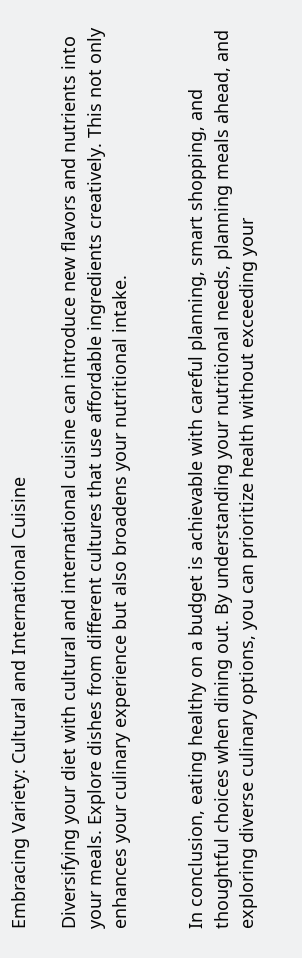Embracing Variety: Cultural and International Cuisine

Diversifying your diet with cultural and international cuisine can introduce new flavors and nutrients into your meals. Explore dishes from different cultures that use affordable ingredients creatively. This not only enhances your culinary experience but also broadens your nutritional intake.


In conclusion, eating healthy on a budget is achievable with careful planning, smart shopping, and thoughtful choices when dining out. By understanding your nutritional needs, planning meals ahead, and exploring diverse culinary options, you can prioritize health without exceeding your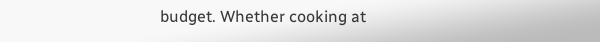budget. Whether cooking at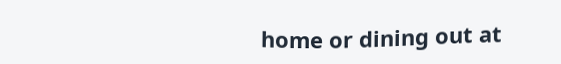home or dining out at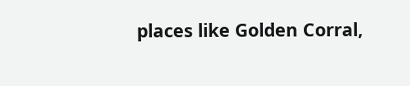places like Golden Corral,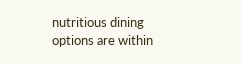nutritious dining options are within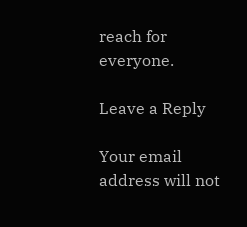reach for everyone.

Leave a Reply

Your email address will not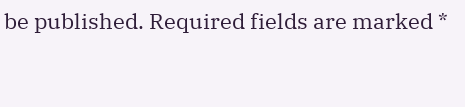be published. Required fields are marked *